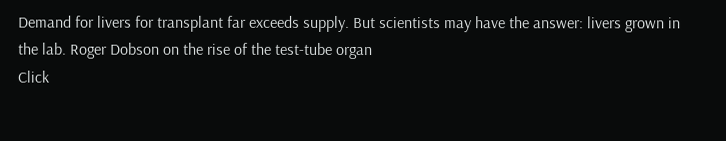Demand for livers for transplant far exceeds supply. But scientists may have the answer: livers grown in the lab. Roger Dobson on the rise of the test-tube organ
Click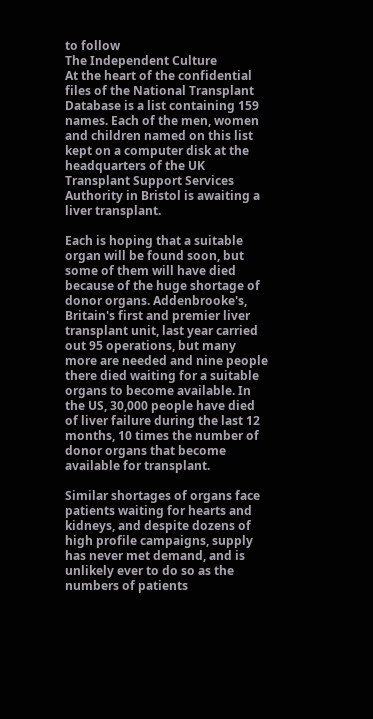to follow
The Independent Culture
At the heart of the confidential files of the National Transplant Database is a list containing 159 names. Each of the men, women and children named on this list kept on a computer disk at the headquarters of the UK Transplant Support Services Authority in Bristol is awaiting a liver transplant.

Each is hoping that a suitable organ will be found soon, but some of them will have died because of the huge shortage of donor organs. Addenbrooke's, Britain's first and premier liver transplant unit, last year carried out 95 operations, but many more are needed and nine people there died waiting for a suitable organs to become available. In the US, 30,000 people have died of liver failure during the last 12 months, 10 times the number of donor organs that become available for transplant.

Similar shortages of organs face patients waiting for hearts and kidneys, and despite dozens of high profile campaigns, supply has never met demand, and is unlikely ever to do so as the numbers of patients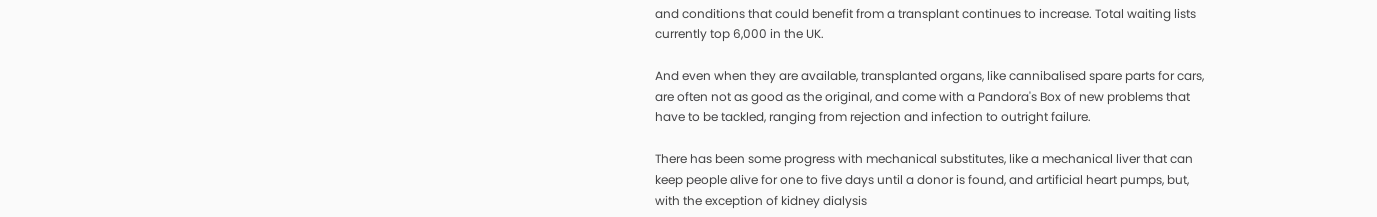and conditions that could benefit from a transplant continues to increase. Total waiting lists currently top 6,000 in the UK.

And even when they are available, transplanted organs, like cannibalised spare parts for cars, are often not as good as the original, and come with a Pandora's Box of new problems that have to be tackled, ranging from rejection and infection to outright failure.

There has been some progress with mechanical substitutes, like a mechanical liver that can keep people alive for one to five days until a donor is found, and artificial heart pumps, but, with the exception of kidney dialysis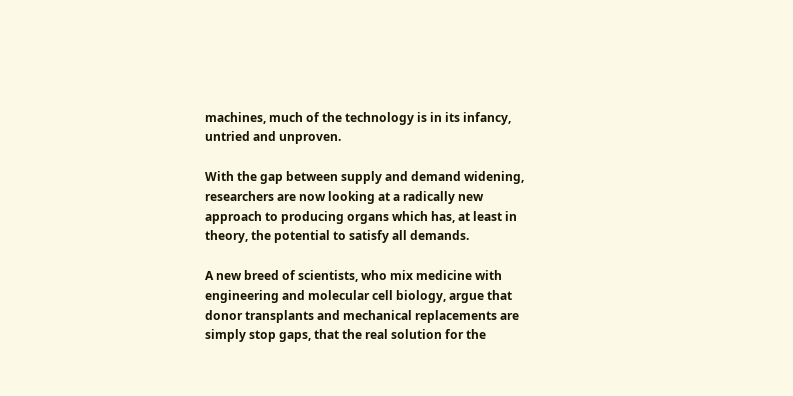machines, much of the technology is in its infancy, untried and unproven.

With the gap between supply and demand widening, researchers are now looking at a radically new approach to producing organs which has, at least in theory, the potential to satisfy all demands.

A new breed of scientists, who mix medicine with engineering and molecular cell biology, argue that donor transplants and mechanical replacements are simply stop gaps, that the real solution for the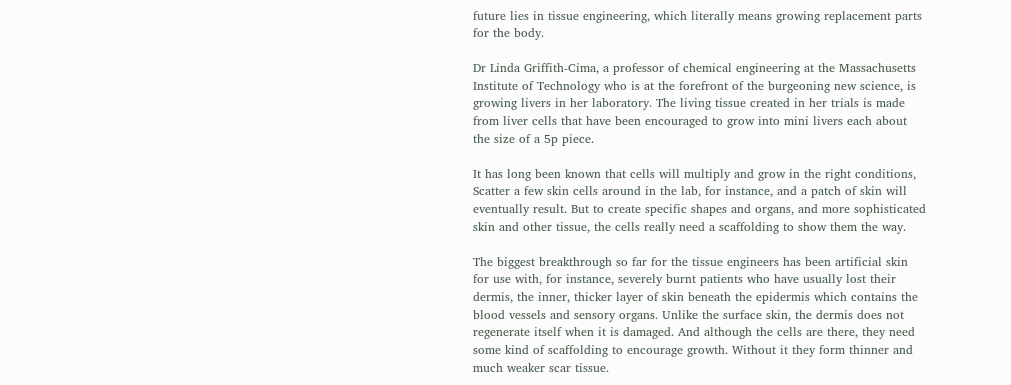future lies in tissue engineering, which literally means growing replacement parts for the body.

Dr Linda Griffith-Cima, a professor of chemical engineering at the Massachusetts Institute of Technology who is at the forefront of the burgeoning new science, is growing livers in her laboratory. The living tissue created in her trials is made from liver cells that have been encouraged to grow into mini livers each about the size of a 5p piece.

It has long been known that cells will multiply and grow in the right conditions, Scatter a few skin cells around in the lab, for instance, and a patch of skin will eventually result. But to create specific shapes and organs, and more sophisticated skin and other tissue, the cells really need a scaffolding to show them the way.

The biggest breakthrough so far for the tissue engineers has been artificial skin for use with, for instance, severely burnt patients who have usually lost their dermis, the inner, thicker layer of skin beneath the epidermis which contains the blood vessels and sensory organs. Unlike the surface skin, the dermis does not regenerate itself when it is damaged. And although the cells are there, they need some kind of scaffolding to encourage growth. Without it they form thinner and much weaker scar tissue.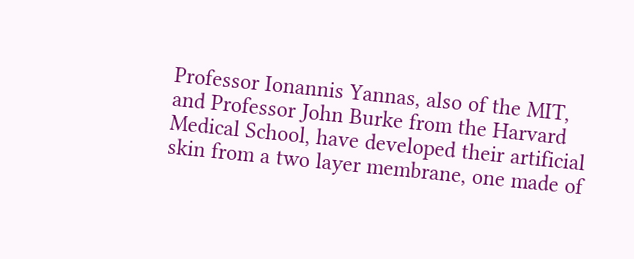Professor Ionannis Yannas, also of the MIT, and Professor John Burke from the Harvard Medical School, have developed their artificial skin from a two layer membrane, one made of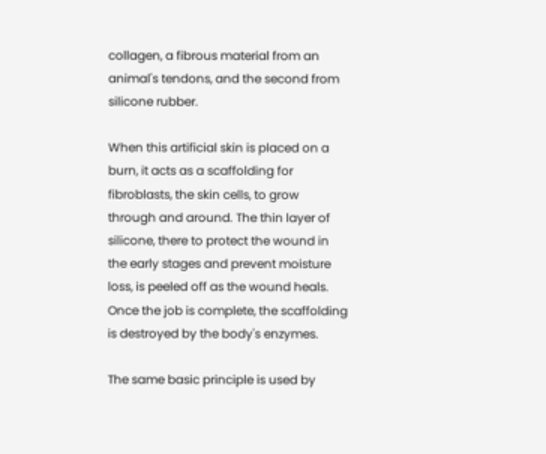collagen, a fibrous material from an animal's tendons, and the second from silicone rubber.

When this artificial skin is placed on a burn, it acts as a scaffolding for fibroblasts, the skin cells, to grow through and around. The thin layer of silicone, there to protect the wound in the early stages and prevent moisture loss, is peeled off as the wound heals. Once the job is complete, the scaffolding is destroyed by the body's enzymes.

The same basic principle is used by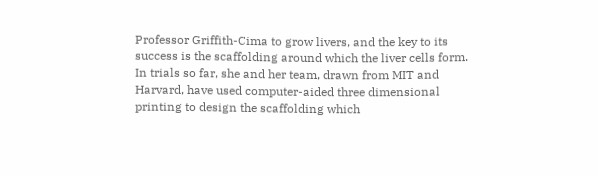Professor Griffith-Cima to grow livers, and the key to its success is the scaffolding around which the liver cells form. In trials so far, she and her team, drawn from MIT and Harvard, have used computer-aided three dimensional printing to design the scaffolding which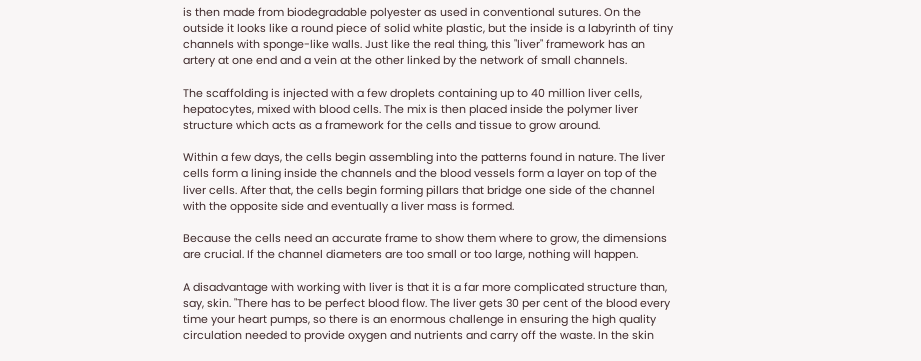is then made from biodegradable polyester as used in conventional sutures. On the outside it looks like a round piece of solid white plastic, but the inside is a labyrinth of tiny channels with sponge-like walls. Just like the real thing, this "liver" framework has an artery at one end and a vein at the other linked by the network of small channels.

The scaffolding is injected with a few droplets containing up to 40 million liver cells, hepatocytes, mixed with blood cells. The mix is then placed inside the polymer liver structure which acts as a framework for the cells and tissue to grow around.

Within a few days, the cells begin assembling into the patterns found in nature. The liver cells form a lining inside the channels and the blood vessels form a layer on top of the liver cells. After that, the cells begin forming pillars that bridge one side of the channel with the opposite side and eventually a liver mass is formed.

Because the cells need an accurate frame to show them where to grow, the dimensions are crucial. If the channel diameters are too small or too large, nothing will happen.

A disadvantage with working with liver is that it is a far more complicated structure than, say, skin. "There has to be perfect blood flow. The liver gets 30 per cent of the blood every time your heart pumps, so there is an enormous challenge in ensuring the high quality circulation needed to provide oxygen and nutrients and carry off the waste. In the skin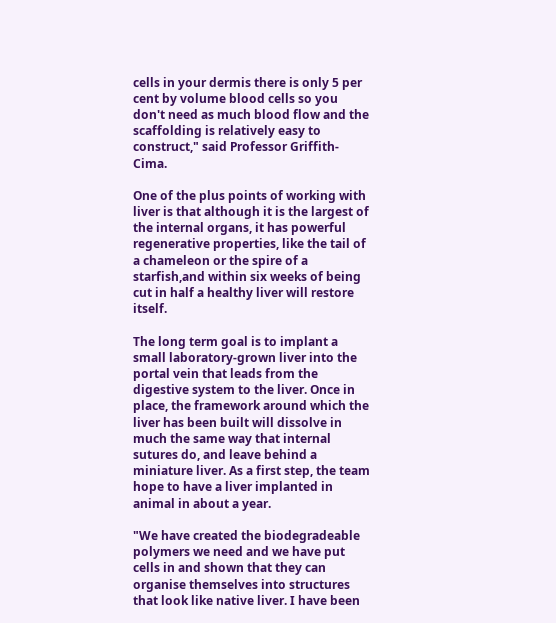cells in your dermis there is only 5 per cent by volume blood cells so you don't need as much blood flow and the scaffolding is relatively easy to construct," said Professor Griffith- Cima.

One of the plus points of working with liver is that although it is the largest of the internal organs, it has powerful regenerative properties, like the tail of a chameleon or the spire of a starfish,and within six weeks of being cut in half a healthy liver will restore itself.

The long term goal is to implant a small laboratory-grown liver into the portal vein that leads from the digestive system to the liver. Once in place, the framework around which the liver has been built will dissolve in much the same way that internal sutures do, and leave behind a miniature liver. As a first step, the team hope to have a liver implanted in animal in about a year.

"We have created the biodegradeable polymers we need and we have put cells in and shown that they can organise themselves into structures that look like native liver. I have been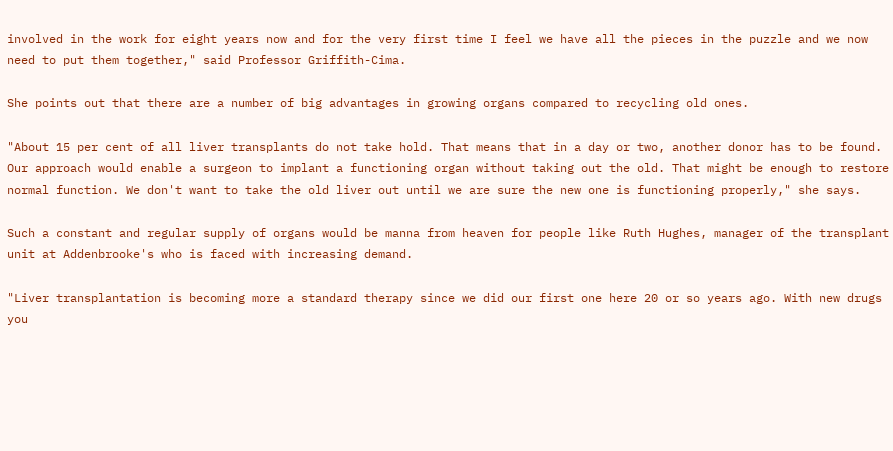involved in the work for eight years now and for the very first time I feel we have all the pieces in the puzzle and we now need to put them together," said Professor Griffith-Cima.

She points out that there are a number of big advantages in growing organs compared to recycling old ones.

"About 15 per cent of all liver transplants do not take hold. That means that in a day or two, another donor has to be found. Our approach would enable a surgeon to implant a functioning organ without taking out the old. That might be enough to restore normal function. We don't want to take the old liver out until we are sure the new one is functioning properly," she says.

Such a constant and regular supply of organs would be manna from heaven for people like Ruth Hughes, manager of the transplant unit at Addenbrooke's who is faced with increasing demand.

"Liver transplantation is becoming more a standard therapy since we did our first one here 20 or so years ago. With new drugs you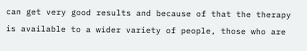can get very good results and because of that the therapy is available to a wider variety of people, those who are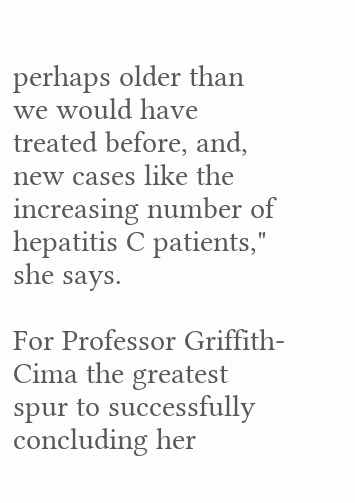perhaps older than we would have treated before, and, new cases like the increasing number of hepatitis C patients," she says.

For Professor Griffith-Cima the greatest spur to successfully concluding her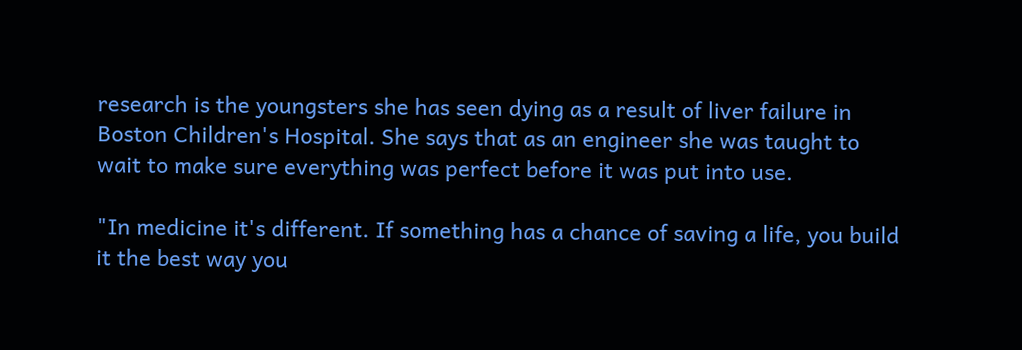research is the youngsters she has seen dying as a result of liver failure in Boston Children's Hospital. She says that as an engineer she was taught to wait to make sure everything was perfect before it was put into use.

"In medicine it's different. If something has a chance of saving a life, you build it the best way you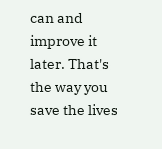can and improve it later. That's the way you save the lives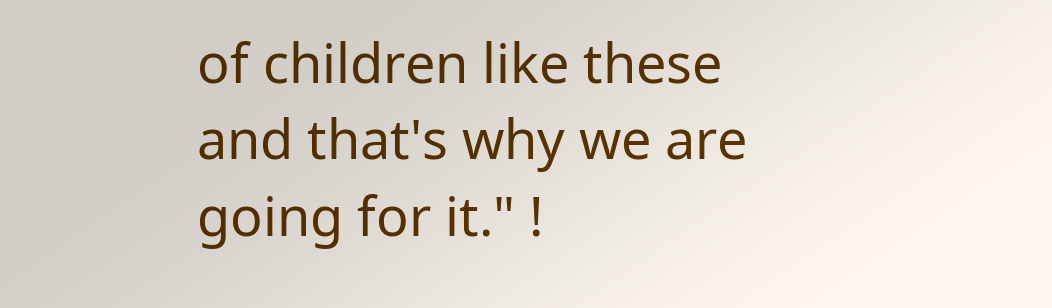of children like these and that's why we are going for it." !